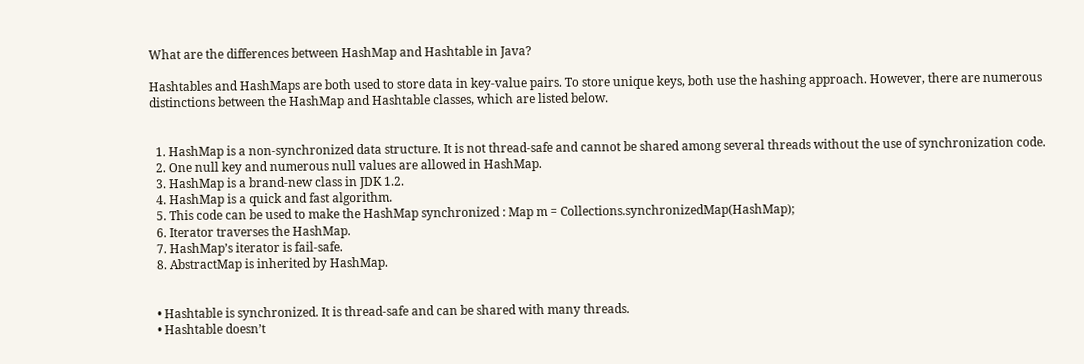What are the differences between HashMap and Hashtable in Java?

Hashtables and HashMaps are both used to store data in key-value pairs. To store unique keys, both use the hashing approach. However, there are numerous distinctions between the HashMap and Hashtable classes, which are listed below.


  1. HashMap is a non-synchronized data structure. It is not thread-safe and cannot be shared among several threads without the use of synchronization code.
  2. One null key and numerous null values are allowed in HashMap.
  3. HashMap is a brand-new class in JDK 1.2.
  4. HashMap is a quick and fast algorithm.
  5. This code can be used to make the HashMap synchronized : Map m = Collections.synchronizedMap(HashMap);
  6. Iterator traverses the HashMap.
  7. HashMap’s iterator is fail-safe.
  8. AbstractMap is inherited by HashMap.


  • Hashtable is synchronized. It is thread-safe and can be shared with many threads.
  • Hashtable doesn’t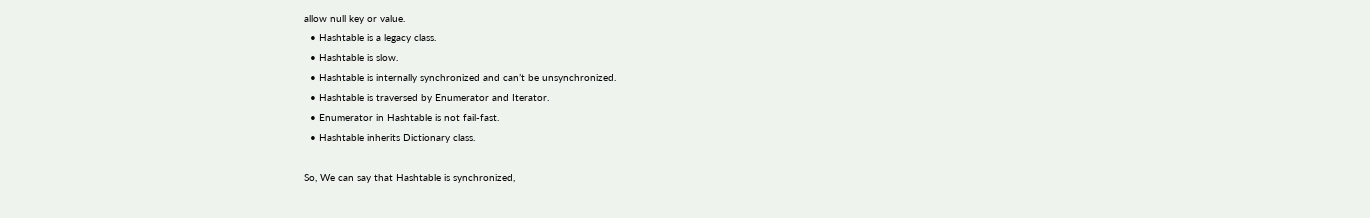allow null key or value.
  • Hashtable is a legacy class.
  • Hashtable is slow.
  • Hashtable is internally synchronized and can’t be unsynchronized.
  • Hashtable is traversed by Enumerator and Iterator.
  • Enumerator in Hashtable is not fail-fast.
  • Hashtable inherits Dictionary class.

So, We can say that Hashtable is synchronized,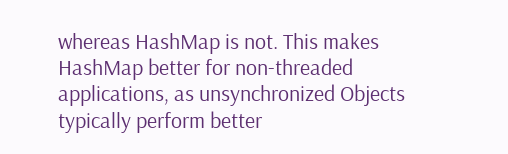whereas HashMap is not. This makes HashMap better for non-threaded applications, as unsynchronized Objects typically perform better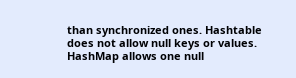than synchronized ones. Hashtable does not allow null keys or values. HashMap allows one null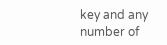key and any number of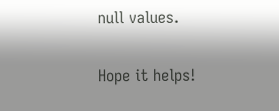null values.

Hope it helps!